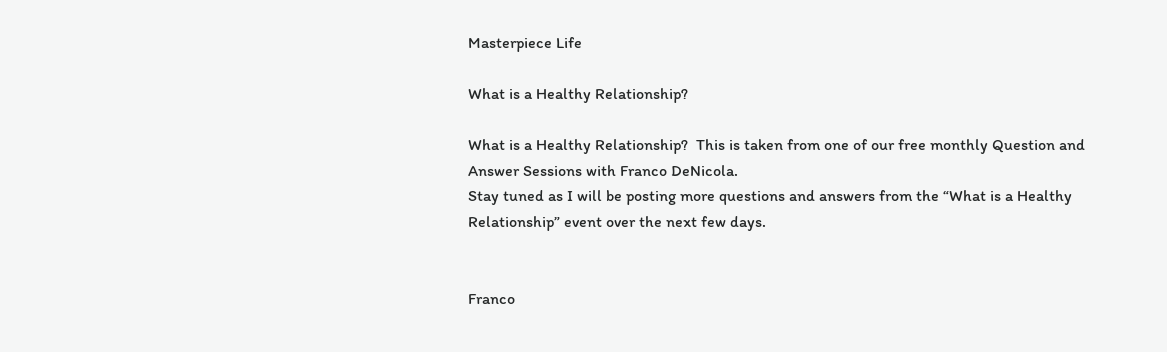Masterpiece Life

What is a Healthy Relationship?

What is a Healthy Relationship?  This is taken from one of our free monthly Question and Answer Sessions with Franco DeNicola.
Stay tuned as I will be posting more questions and answers from the “What is a Healthy Relationship” event over the next few days.


Franco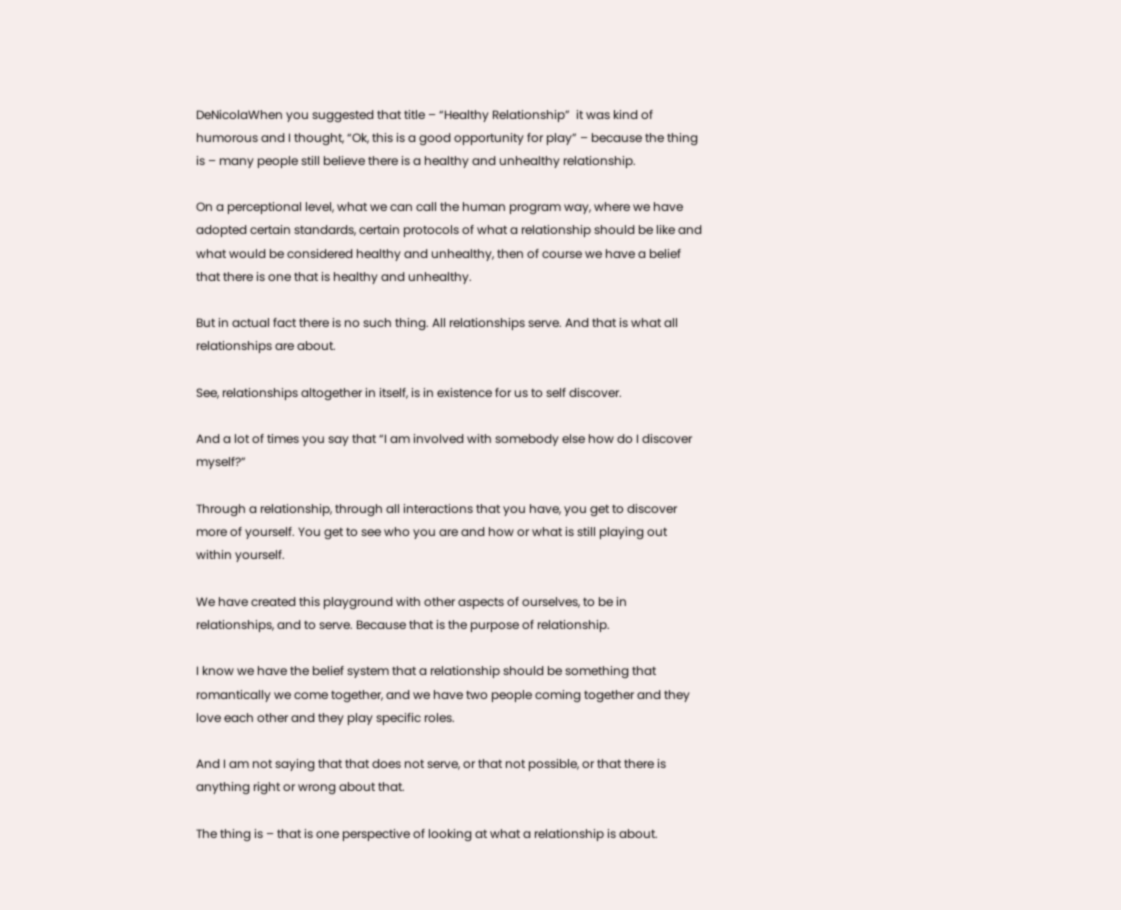DeNicolaWhen you suggested that title – “Healthy Relationship”  it was kind of humorous and I thought, “Ok, this is a good opportunity for play” – because the thing is – many people still believe there is a healthy and unhealthy relationship.

On a perceptional level, what we can call the human program way, where we have adopted certain standards, certain protocols of what a relationship should be like and what would be considered healthy and unhealthy, then of course we have a belief that there is one that is healthy and unhealthy.

But in actual fact there is no such thing. All relationships serve. And that is what all relationships are about.

See, relationships altogether in itself, is in existence for us to self discover.

And a lot of times you say that “I am involved with somebody else how do I discover myself?”

Through a relationship, through all interactions that you have, you get to discover more of yourself. You get to see who you are and how or what is still playing out within yourself.

We have created this playground with other aspects of ourselves, to be in relationships, and to serve. Because that is the purpose of relationship.

I know we have the belief system that a relationship should be something that romantically we come together, and we have two people coming together and they love each other and they play specific roles.

And I am not saying that that does not serve, or that not possible, or that there is anything right or wrong about that.

The thing is – that is one perspective of looking at what a relationship is about.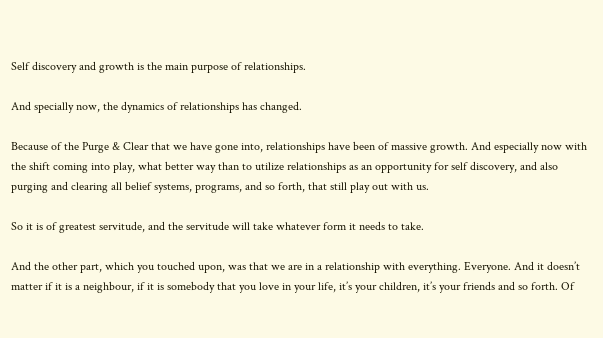Self discovery and growth is the main purpose of relationships.

And specially now, the dynamics of relationships has changed.

Because of the Purge & Clear that we have gone into, relationships have been of massive growth. And especially now with the shift coming into play, what better way than to utilize relationships as an opportunity for self discovery, and also purging and clearing all belief systems, programs, and so forth, that still play out with us.

So it is of greatest servitude, and the servitude will take whatever form it needs to take.

And the other part, which you touched upon, was that we are in a relationship with everything. Everyone. And it doesn’t matter if it is a neighbour, if it is somebody that you love in your life, it’s your children, it’s your friends and so forth. Of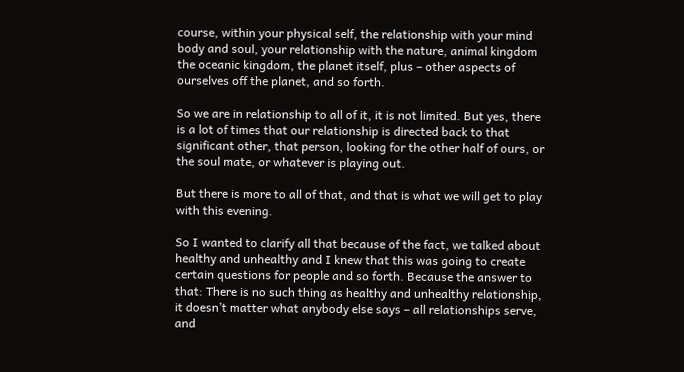course, within your physical self, the relationship with your mind body and soul, your relationship with the nature, animal kingdom the oceanic kingdom, the planet itself, plus – other aspects of ourselves off the planet, and so forth.

So we are in relationship to all of it, it is not limited. But yes, there is a lot of times that our relationship is directed back to that significant other, that person, looking for the other half of ours, or the soul mate, or whatever is playing out.

But there is more to all of that, and that is what we will get to play with this evening.

So I wanted to clarify all that because of the fact, we talked about healthy and unhealthy and I knew that this was going to create certain questions for people and so forth. Because the answer to that: There is no such thing as healthy and unhealthy relationship, it doesn’t matter what anybody else says – all relationships serve, and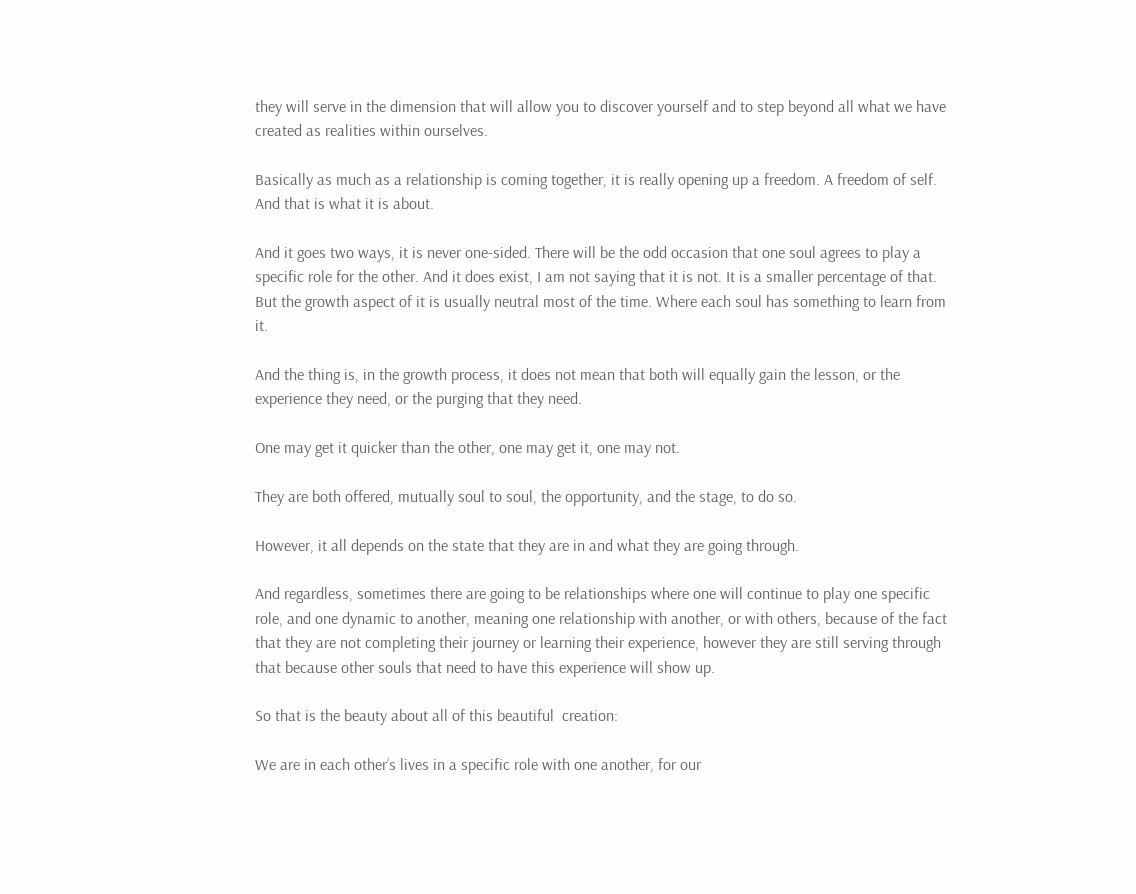they will serve in the dimension that will allow you to discover yourself and to step beyond all what we have created as realities within ourselves.

Basically as much as a relationship is coming together, it is really opening up a freedom. A freedom of self. And that is what it is about.

And it goes two ways, it is never one-sided. There will be the odd occasion that one soul agrees to play a specific role for the other. And it does exist, I am not saying that it is not. It is a smaller percentage of that. But the growth aspect of it is usually neutral most of the time. Where each soul has something to learn from it.

And the thing is, in the growth process, it does not mean that both will equally gain the lesson, or the experience they need, or the purging that they need.

One may get it quicker than the other, one may get it, one may not.

They are both offered, mutually soul to soul, the opportunity, and the stage, to do so.

However, it all depends on the state that they are in and what they are going through.

And regardless, sometimes there are going to be relationships where one will continue to play one specific role, and one dynamic to another, meaning one relationship with another, or with others, because of the fact that they are not completing their journey or learning their experience, however they are still serving through that because other souls that need to have this experience will show up.

So that is the beauty about all of this beautiful  creation:

We are in each other’s lives in a specific role with one another, for our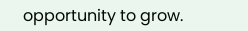opportunity to grow.